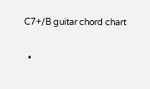C7+/B guitar chord chart

  •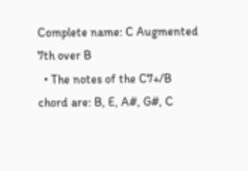Complete name: C Augmented 7th over B
  • The notes of the C7+/B chord are: B, E, A#, G#, C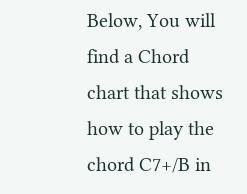Below, You will find a Chord chart that shows how to play the chord C7+/B in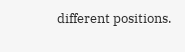different positions.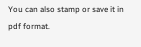You can also stamp or save it in pdf format.